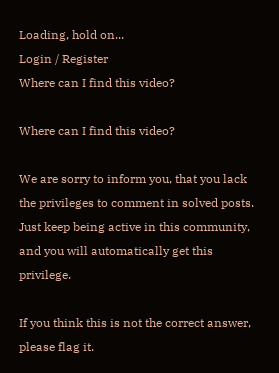Loading, hold on...
Login / Register
Where can I find this video?

Where can I find this video?

We are sorry to inform you, that you lack the privileges to comment in solved posts.
Just keep being active in this community, and you will automatically get this privilege.

If you think this is not the correct answer, please flag it.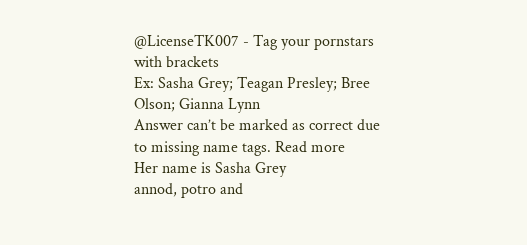@LicenseTK007 - Tag your pornstars with brackets
Ex: Sasha Grey; Teagan Presley; Bree Olson; Gianna Lynn
Answer can’t be marked as correct due to missing name tags. Read more
Her name is Sasha Grey
annod, potro and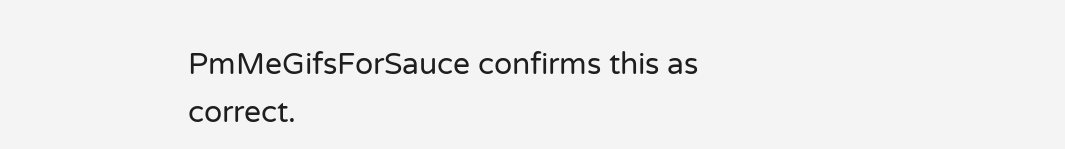PmMeGifsForSauce confirms this as correct.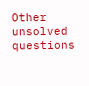Other unsolved questions